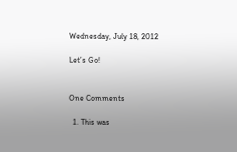Wednesday, July 18, 2012

Let’s Go!


One Comments

  1. This was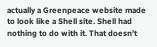actually a Greenpeace website made to look like a Shell site. Shell had nothing to do with it. That doesn’t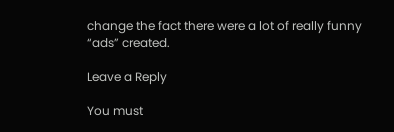change the fact there were a lot of really funny “ads” created.

Leave a Reply

You must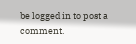be logged in to post a comment.